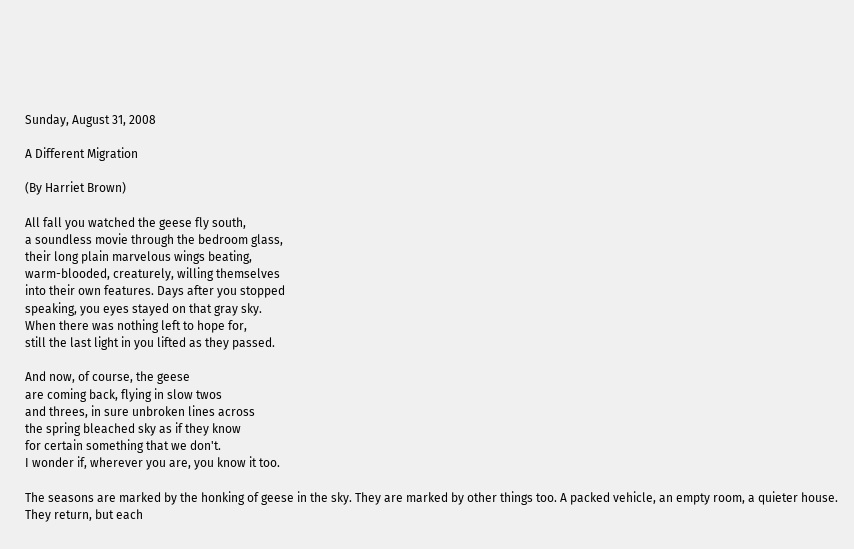Sunday, August 31, 2008

A Different Migration

(By Harriet Brown)

All fall you watched the geese fly south,
a soundless movie through the bedroom glass,
their long plain marvelous wings beating,
warm-blooded, creaturely, willing themselves
into their own features. Days after you stopped
speaking, you eyes stayed on that gray sky.
When there was nothing left to hope for,
still the last light in you lifted as they passed.

And now, of course, the geese
are coming back, flying in slow twos
and threes, in sure unbroken lines across
the spring bleached sky as if they know
for certain something that we don't.
I wonder if, wherever you are, you know it too.

The seasons are marked by the honking of geese in the sky. They are marked by other things too. A packed vehicle, an empty room, a quieter house. They return, but each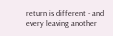return is different - and every leaving another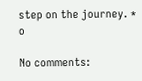step on the journey. * o

No comments: